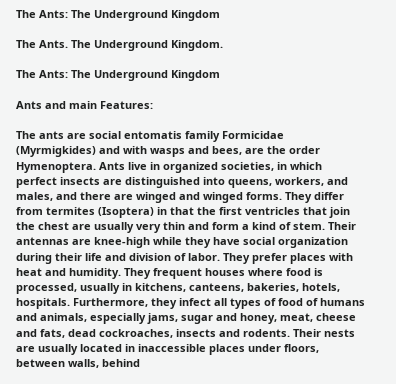The Ants: The Underground Kingdom

The Ants. The Underground Kingdom.

The Ants: The Underground Kingdom

Ants and main Features:

The ants are social entomatis family Formicidae (Myrmigkides) and with wasps and bees, are the order Hymenoptera. Ants live in organized societies, in which perfect insects are distinguished into queens, workers, and males, and there are winged and winged forms. They differ from termites (Isoptera) in that the first ventricles that join the chest are usually very thin and form a kind of stem. Their antennas are knee-high while they have social organization during their life and division of labor. They prefer places with heat and humidity. They frequent houses where food is processed, usually in kitchens, canteens, bakeries, hotels, hospitals. Furthermore, they infect all types of food of humans and animals, especially jams, sugar and honey, meat, cheese and fats, dead cockroaches, insects and rodents. Their nests are usually located in inaccessible places under floors, between walls, behind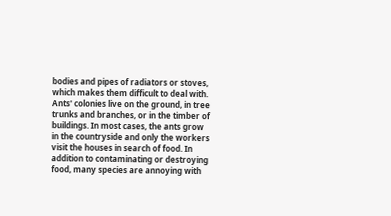bodies and pipes of radiators or stoves, which makes them difficult to deal with. Ants' colonies live on the ground, in tree trunks and branches, or in the timber of buildings. In most cases, the ants grow in the countryside and only the workers visit the houses in search of food. In addition to contaminating or destroying food, many species are annoying with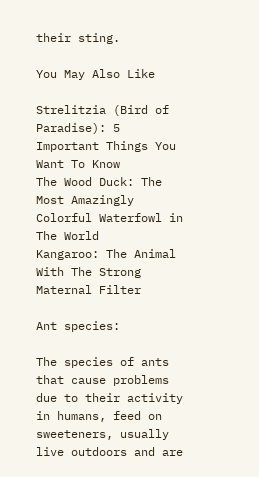their sting.

You May Also Like

Strelitzia (Bird of Paradise): 5 Important Things You Want To Know
The Wood Duck: The Most Amazingly Colorful Waterfowl in The World
Kangaroo: The Animal With The Strong Maternal Filter

Ant species:

The species of ants that cause problems due to their activity in humans, feed on sweeteners, usually live outdoors and are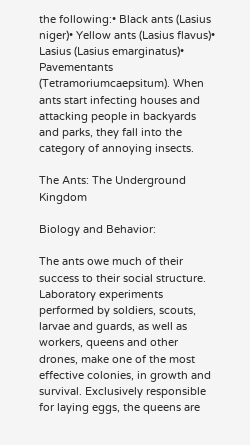the following:• Black ants (Lasius niger)• Yellow ants (Lasius flavus)• Lasius (Lasius emarginatus)• Pavementants (Tetramoriumcaepsitum). When ants start infecting houses and attacking people in backyards and parks, they fall into the category of annoying insects.

The Ants: The Underground Kingdom

Biology and Behavior:

The ants owe much of their success to their social structure. Laboratory experiments performed by soldiers, scouts, larvae and guards, as well as workers, queens and other drones, make one of the most effective colonies, in growth and survival. Exclusively responsible for laying eggs, the queens are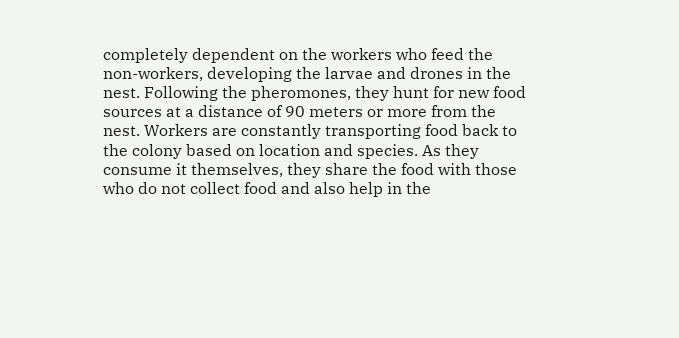completely dependent on the workers who feed the non-workers, developing the larvae and drones in the nest. Following the pheromones, they hunt for new food sources at a distance of 90 meters or more from the nest. Workers are constantly transporting food back to the colony based on location and species. As they consume it themselves, they share the food with those who do not collect food and also help in the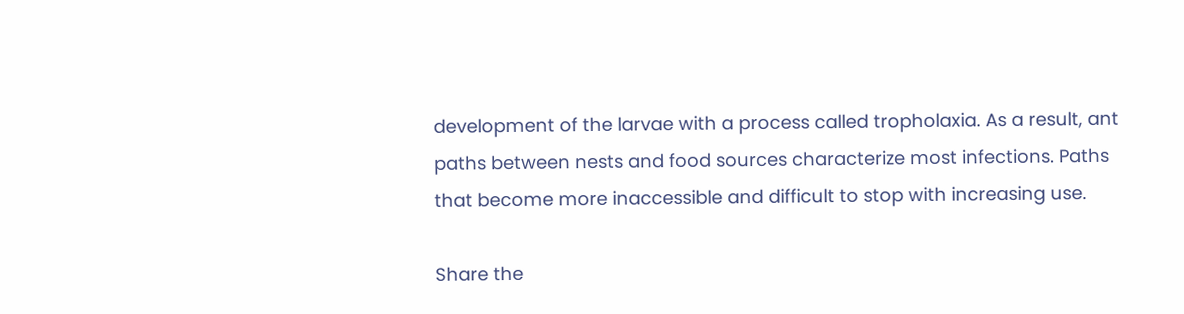development of the larvae with a process called tropholaxia. As a result, ant paths between nests and food sources characterize most infections. Paths that become more inaccessible and difficult to stop with increasing use.

Share the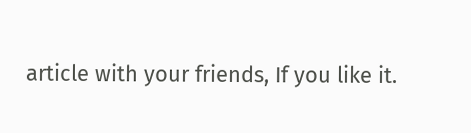article with your friends, If you like it.